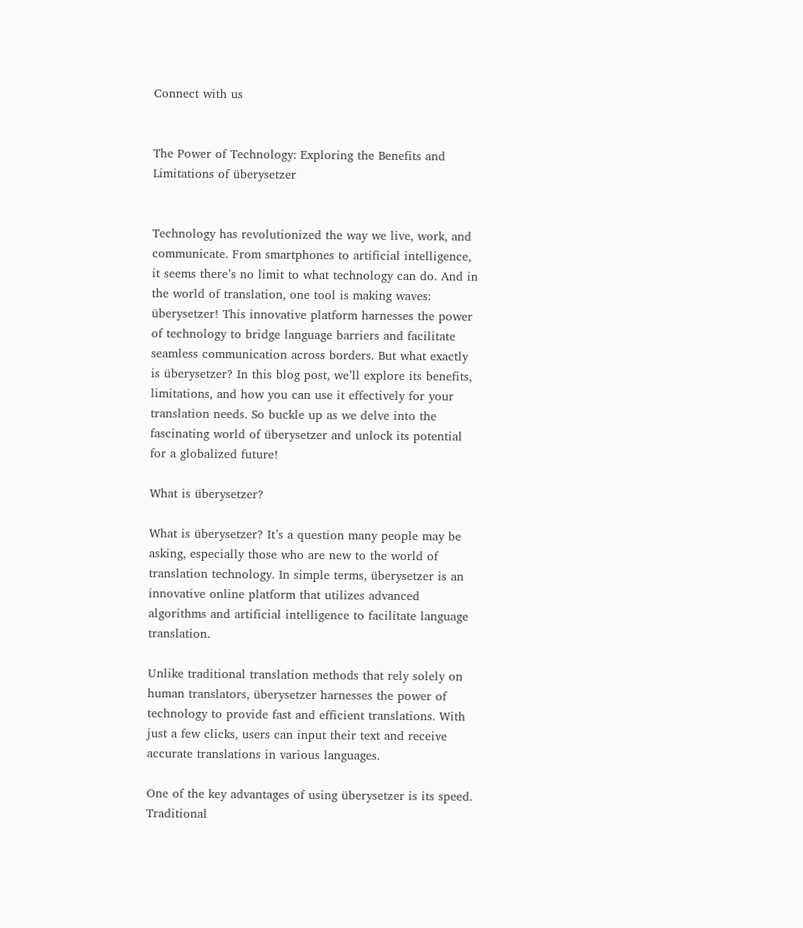Connect with us


The Power of Technology: Exploring the Benefits and Limitations of überysetzer


Technology has revolutionized the way we live, work, and communicate. From smartphones to artificial intelligence, it seems there’s no limit to what technology can do. And in the world of translation, one tool is making waves: überysetzer! This innovative platform harnesses the power of technology to bridge language barriers and facilitate seamless communication across borders. But what exactly is überysetzer? In this blog post, we’ll explore its benefits, limitations, and how you can use it effectively for your translation needs. So buckle up as we delve into the fascinating world of überysetzer and unlock its potential for a globalized future!

What is überysetzer?

What is überysetzer? It’s a question many people may be asking, especially those who are new to the world of translation technology. In simple terms, überysetzer is an innovative online platform that utilizes advanced algorithms and artificial intelligence to facilitate language translation.

Unlike traditional translation methods that rely solely on human translators, überysetzer harnesses the power of technology to provide fast and efficient translations. With just a few clicks, users can input their text and receive accurate translations in various languages.

One of the key advantages of using überysetzer is its speed. Traditional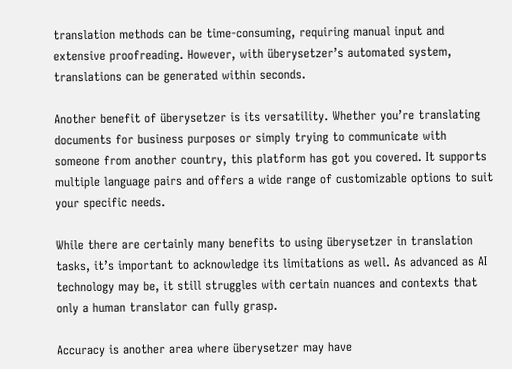translation methods can be time-consuming, requiring manual input and extensive proofreading. However, with überysetzer’s automated system, translations can be generated within seconds.

Another benefit of überysetzer is its versatility. Whether you’re translating documents for business purposes or simply trying to communicate with someone from another country, this platform has got you covered. It supports multiple language pairs and offers a wide range of customizable options to suit your specific needs.

While there are certainly many benefits to using überysetzer in translation tasks, it’s important to acknowledge its limitations as well. As advanced as AI technology may be, it still struggles with certain nuances and contexts that only a human translator can fully grasp.

Accuracy is another area where überysetzer may have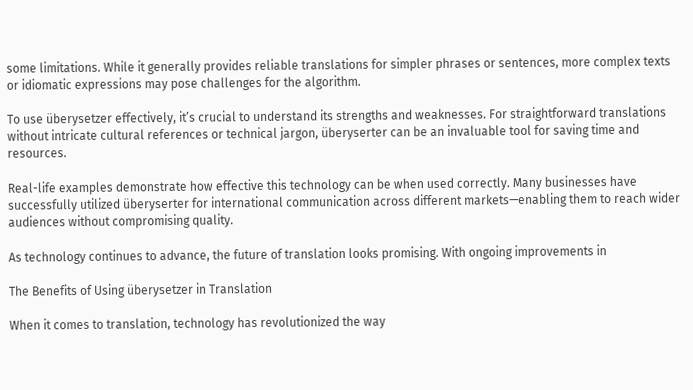some limitations. While it generally provides reliable translations for simpler phrases or sentences, more complex texts or idiomatic expressions may pose challenges for the algorithm.

To use überysetzer effectively, it’s crucial to understand its strengths and weaknesses. For straightforward translations without intricate cultural references or technical jargon, überyserter can be an invaluable tool for saving time and resources.

Real-life examples demonstrate how effective this technology can be when used correctly. Many businesses have successfully utilized überyserter for international communication across different markets—enabling them to reach wider audiences without compromising quality.

As technology continues to advance, the future of translation looks promising. With ongoing improvements in

The Benefits of Using überysetzer in Translation

When it comes to translation, technology has revolutionized the way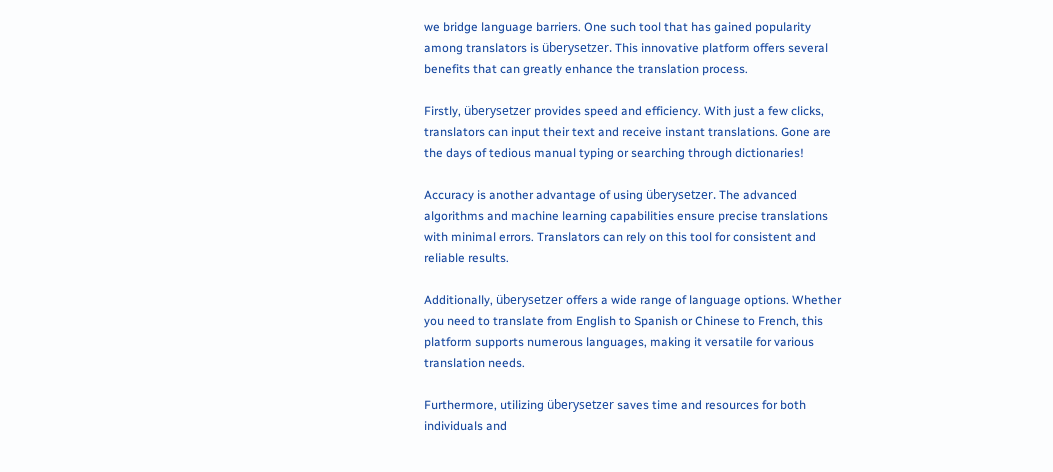we bridge language barriers. One such tool that has gained popularity among translators is überysetzer. This innovative platform offers several benefits that can greatly enhance the translation process.

Firstly, überysetzer provides speed and efficiency. With just a few clicks, translators can input their text and receive instant translations. Gone are the days of tedious manual typing or searching through dictionaries!

Accuracy is another advantage of using überysetzer. The advanced algorithms and machine learning capabilities ensure precise translations with minimal errors. Translators can rely on this tool for consistent and reliable results.

Additionally, überysetzer offers a wide range of language options. Whether you need to translate from English to Spanish or Chinese to French, this platform supports numerous languages, making it versatile for various translation needs.

Furthermore, utilizing überysetzer saves time and resources for both individuals and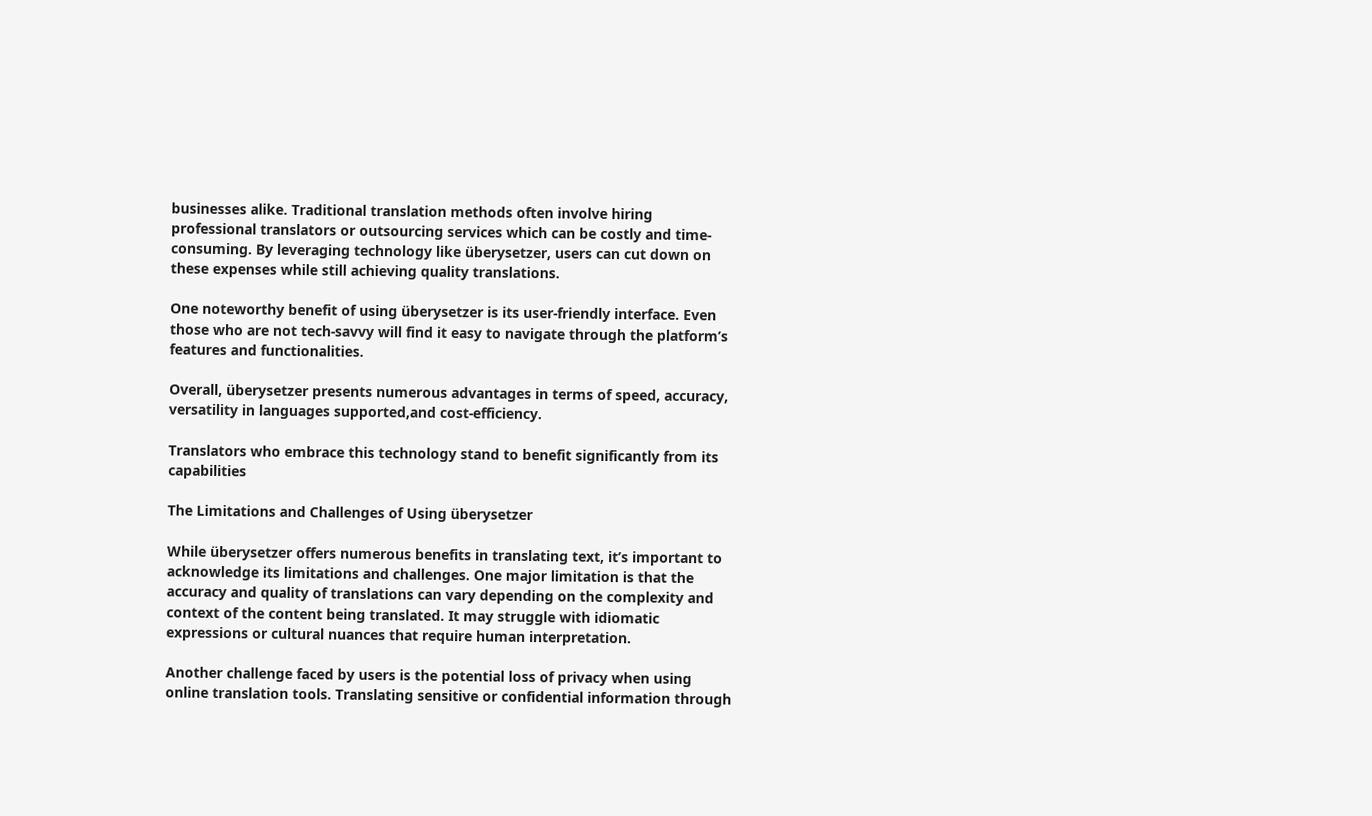businesses alike. Traditional translation methods often involve hiring professional translators or outsourcing services which can be costly and time-consuming. By leveraging technology like überysetzer, users can cut down on these expenses while still achieving quality translations.

One noteworthy benefit of using überysetzer is its user-friendly interface. Even those who are not tech-savvy will find it easy to navigate through the platform’s features and functionalities.

Overall, überysetzer presents numerous advantages in terms of speed, accuracy, versatility in languages supported,and cost-efficiency.

Translators who embrace this technology stand to benefit significantly from its capabilities

The Limitations and Challenges of Using überysetzer

While überysetzer offers numerous benefits in translating text, it’s important to acknowledge its limitations and challenges. One major limitation is that the accuracy and quality of translations can vary depending on the complexity and context of the content being translated. It may struggle with idiomatic expressions or cultural nuances that require human interpretation.

Another challenge faced by users is the potential loss of privacy when using online translation tools. Translating sensitive or confidential information through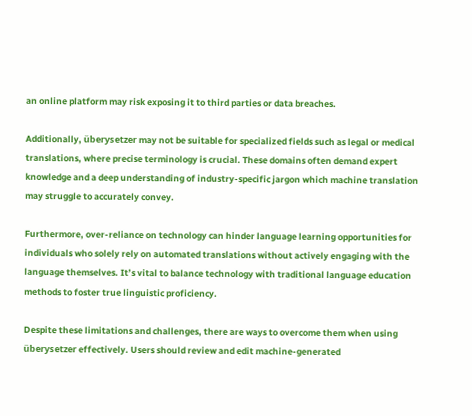an online platform may risk exposing it to third parties or data breaches.

Additionally, überysetzer may not be suitable for specialized fields such as legal or medical translations, where precise terminology is crucial. These domains often demand expert knowledge and a deep understanding of industry-specific jargon which machine translation may struggle to accurately convey.

Furthermore, over-reliance on technology can hinder language learning opportunities for individuals who solely rely on automated translations without actively engaging with the language themselves. It’s vital to balance technology with traditional language education methods to foster true linguistic proficiency.

Despite these limitations and challenges, there are ways to overcome them when using überysetzer effectively. Users should review and edit machine-generated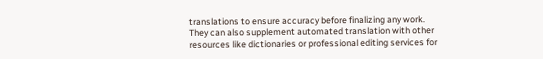translations to ensure accuracy before finalizing any work. They can also supplement automated translation with other resources like dictionaries or professional editing services for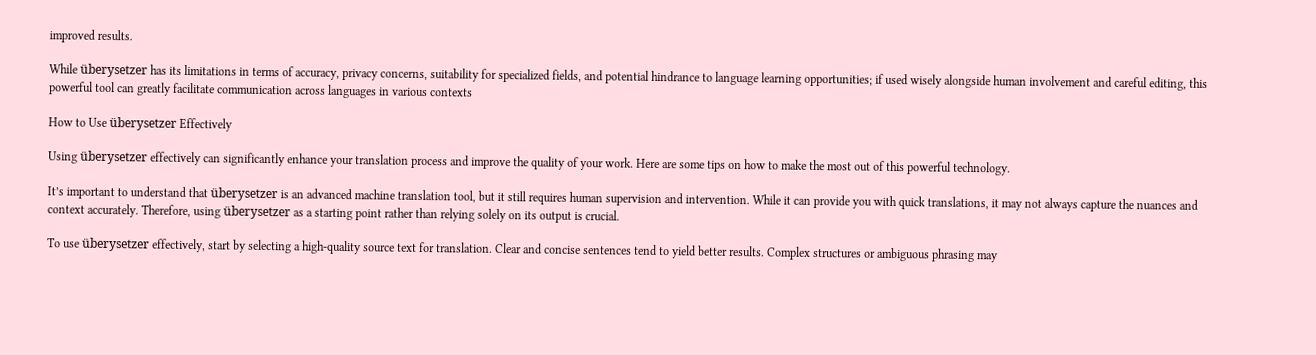improved results.

While überysetzer has its limitations in terms of accuracy, privacy concerns, suitability for specialized fields, and potential hindrance to language learning opportunities; if used wisely alongside human involvement and careful editing, this powerful tool can greatly facilitate communication across languages in various contexts

How to Use überysetzer Effectively

Using überysetzer effectively can significantly enhance your translation process and improve the quality of your work. Here are some tips on how to make the most out of this powerful technology.

It’s important to understand that überysetzer is an advanced machine translation tool, but it still requires human supervision and intervention. While it can provide you with quick translations, it may not always capture the nuances and context accurately. Therefore, using überysetzer as a starting point rather than relying solely on its output is crucial.

To use überysetzer effectively, start by selecting a high-quality source text for translation. Clear and concise sentences tend to yield better results. Complex structures or ambiguous phrasing may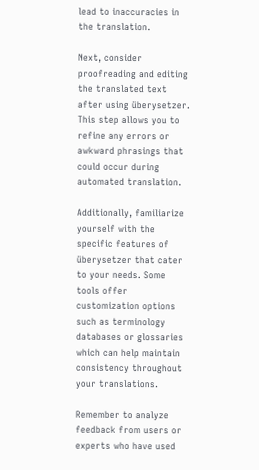lead to inaccuracies in the translation.

Next, consider proofreading and editing the translated text after using überysetzer. This step allows you to refine any errors or awkward phrasings that could occur during automated translation.

Additionally, familiarize yourself with the specific features of überysetzer that cater to your needs. Some tools offer customization options such as terminology databases or glossaries which can help maintain consistency throughout your translations.

Remember to analyze feedback from users or experts who have used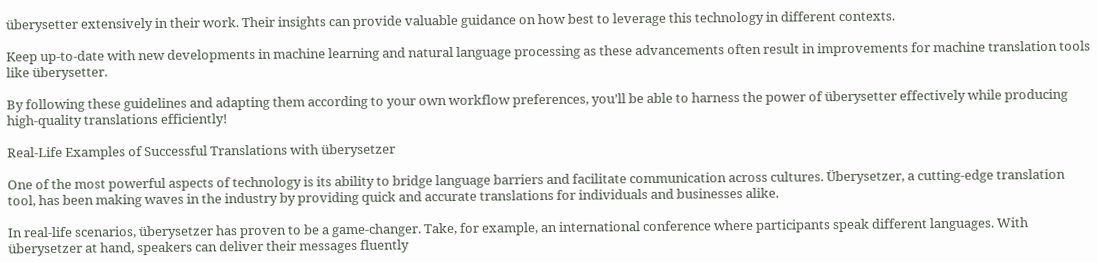überysetter extensively in their work. Their insights can provide valuable guidance on how best to leverage this technology in different contexts.

Keep up-to-date with new developments in machine learning and natural language processing as these advancements often result in improvements for machine translation tools like überysetter.

By following these guidelines and adapting them according to your own workflow preferences, you’ll be able to harness the power of überysetter effectively while producing high-quality translations efficiently!

Real-Life Examples of Successful Translations with überysetzer

One of the most powerful aspects of technology is its ability to bridge language barriers and facilitate communication across cultures. Überysetzer, a cutting-edge translation tool, has been making waves in the industry by providing quick and accurate translations for individuals and businesses alike.

In real-life scenarios, überysetzer has proven to be a game-changer. Take, for example, an international conference where participants speak different languages. With überysetzer at hand, speakers can deliver their messages fluently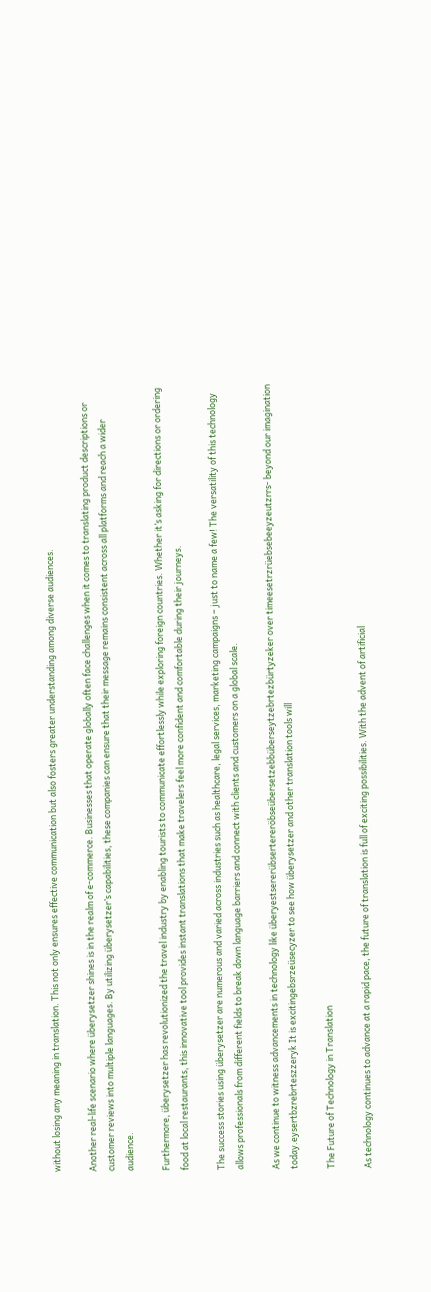without losing any meaning in translation. This not only ensures effective communication but also fosters greater understanding among diverse audiences.

Another real-life scenario where überysetzer shines is in the realm of e-commerce. Businesses that operate globally often face challenges when it comes to translating product descriptions or customer reviews into multiple languages. By utilizing überysetzer’s capabilities, these companies can ensure that their message remains consistent across all platforms and reach a wider audience.

Furthermore, überysetzer has revolutionized the travel industry by enabling tourists to communicate effortlessly while exploring foreign countries. Whether it’s asking for directions or ordering food at local restaurants, this innovative tool provides instant translations that make travelers feel more confident and comfortable during their journeys.

The success stories using überysetzer are numerous and varied across industries such as healthcare, legal services, marketing campaigns – just to name a few! The versatility of this technology allows professionals from different fields to break down language barriers and connect with clients and customers on a global scale.

As we continue to witness advancements in technology like überyestsererübsertereröbseübersetzebbüberseytzebrtezbürtyzeker over timeesetrzrüebsebeeyzeutzrrs- beyond our imagination today.eysertbzrebrteszzeryk It is excitingebsrzeüsecyzer to see how überysetzer and other translation tools will

The Future of Technology in Translation

As technology continues to advance at a rapid pace, the future of translation is full of exciting possibilities. With the advent of artificial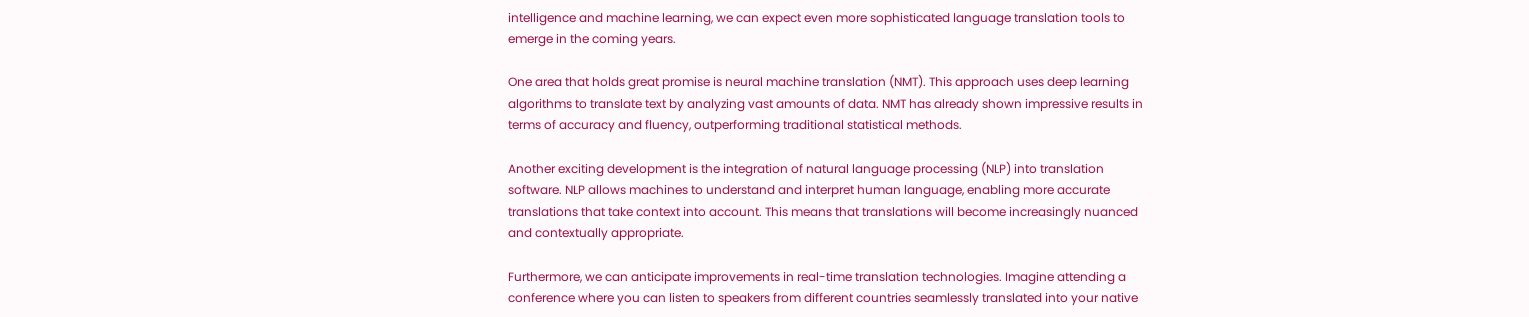intelligence and machine learning, we can expect even more sophisticated language translation tools to emerge in the coming years.

One area that holds great promise is neural machine translation (NMT). This approach uses deep learning algorithms to translate text by analyzing vast amounts of data. NMT has already shown impressive results in terms of accuracy and fluency, outperforming traditional statistical methods.

Another exciting development is the integration of natural language processing (NLP) into translation software. NLP allows machines to understand and interpret human language, enabling more accurate translations that take context into account. This means that translations will become increasingly nuanced and contextually appropriate.

Furthermore, we can anticipate improvements in real-time translation technologies. Imagine attending a conference where you can listen to speakers from different countries seamlessly translated into your native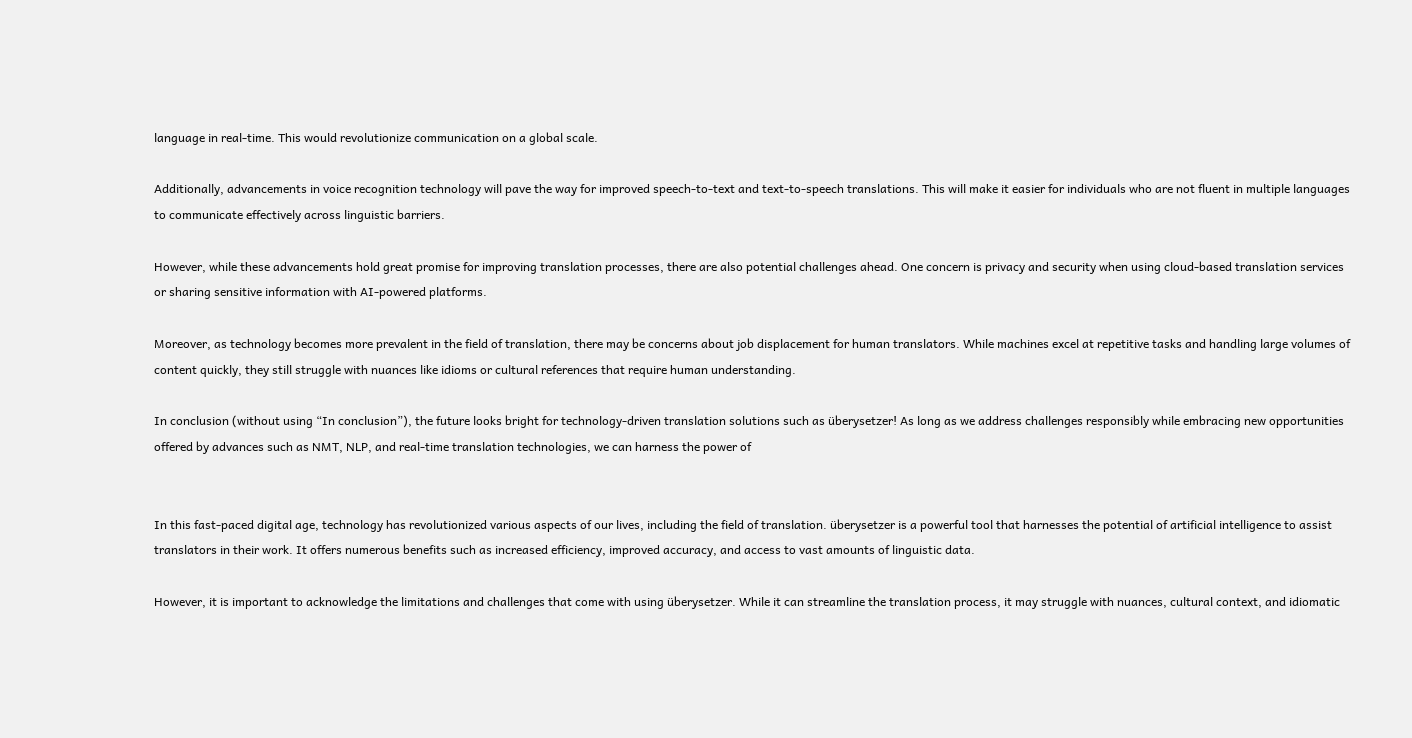language in real-time. This would revolutionize communication on a global scale.

Additionally, advancements in voice recognition technology will pave the way for improved speech-to-text and text-to-speech translations. This will make it easier for individuals who are not fluent in multiple languages to communicate effectively across linguistic barriers.

However, while these advancements hold great promise for improving translation processes, there are also potential challenges ahead. One concern is privacy and security when using cloud-based translation services or sharing sensitive information with AI-powered platforms.

Moreover, as technology becomes more prevalent in the field of translation, there may be concerns about job displacement for human translators. While machines excel at repetitive tasks and handling large volumes of content quickly, they still struggle with nuances like idioms or cultural references that require human understanding.

In conclusion (without using “In conclusion”), the future looks bright for technology-driven translation solutions such as überysetzer! As long as we address challenges responsibly while embracing new opportunities offered by advances such as NMT, NLP, and real-time translation technologies, we can harness the power of


In this fast-paced digital age, technology has revolutionized various aspects of our lives, including the field of translation. überysetzer is a powerful tool that harnesses the potential of artificial intelligence to assist translators in their work. It offers numerous benefits such as increased efficiency, improved accuracy, and access to vast amounts of linguistic data.

However, it is important to acknowledge the limitations and challenges that come with using überysetzer. While it can streamline the translation process, it may struggle with nuances, cultural context, and idiomatic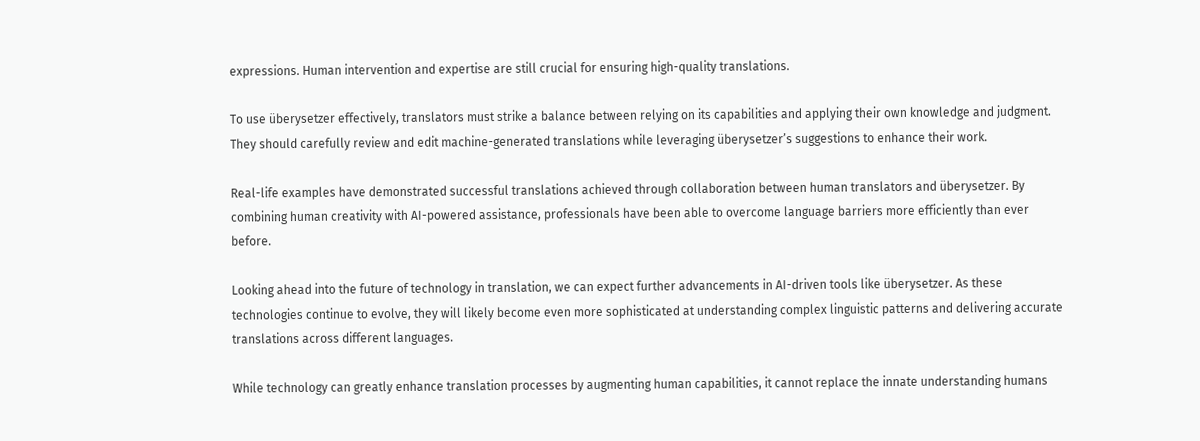expressions. Human intervention and expertise are still crucial for ensuring high-quality translations.

To use überysetzer effectively, translators must strike a balance between relying on its capabilities and applying their own knowledge and judgment. They should carefully review and edit machine-generated translations while leveraging überysetzer’s suggestions to enhance their work.

Real-life examples have demonstrated successful translations achieved through collaboration between human translators and überysetzer. By combining human creativity with AI-powered assistance, professionals have been able to overcome language barriers more efficiently than ever before.

Looking ahead into the future of technology in translation, we can expect further advancements in AI-driven tools like überysetzer. As these technologies continue to evolve, they will likely become even more sophisticated at understanding complex linguistic patterns and delivering accurate translations across different languages.

While technology can greatly enhance translation processes by augmenting human capabilities, it cannot replace the innate understanding humans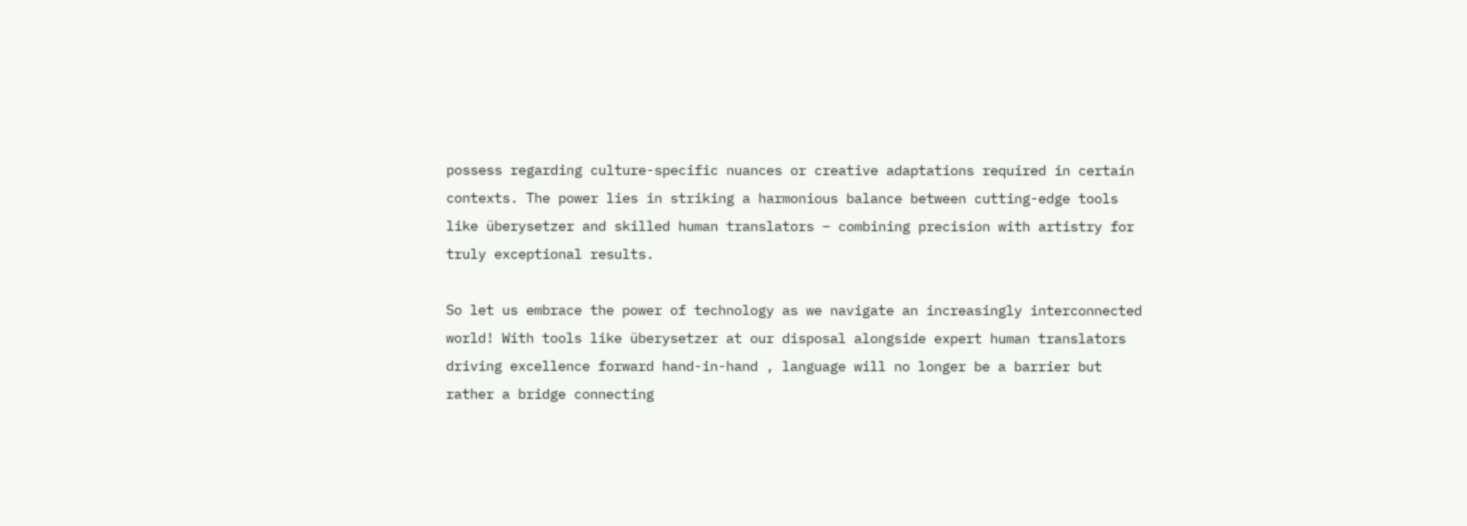possess regarding culture-specific nuances or creative adaptations required in certain contexts. The power lies in striking a harmonious balance between cutting-edge tools like überysetzer and skilled human translators – combining precision with artistry for truly exceptional results.

So let us embrace the power of technology as we navigate an increasingly interconnected world! With tools like überysetzer at our disposal alongside expert human translators driving excellence forward hand-in-hand , language will no longer be a barrier but rather a bridge connecting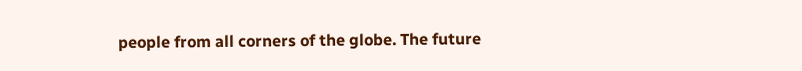people from all corners of the globe. The future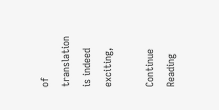of translation is indeed exciting,

Continue Reading